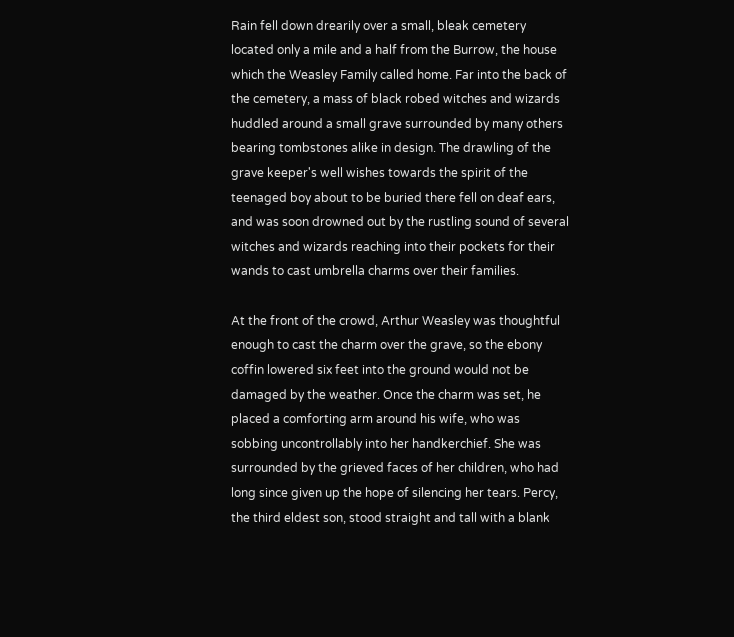Rain fell down drearily over a small, bleak cemetery located only a mile and a half from the Burrow, the house which the Weasley Family called home. Far into the back of the cemetery, a mass of black robed witches and wizards huddled around a small grave surrounded by many others bearing tombstones alike in design. The drawling of the grave keeper's well wishes towards the spirit of the teenaged boy about to be buried there fell on deaf ears, and was soon drowned out by the rustling sound of several witches and wizards reaching into their pockets for their wands to cast umbrella charms over their families.

At the front of the crowd, Arthur Weasley was thoughtful enough to cast the charm over the grave, so the ebony coffin lowered six feet into the ground would not be damaged by the weather. Once the charm was set, he placed a comforting arm around his wife, who was sobbing uncontrollably into her handkerchief. She was surrounded by the grieved faces of her children, who had long since given up the hope of silencing her tears. Percy, the third eldest son, stood straight and tall with a blank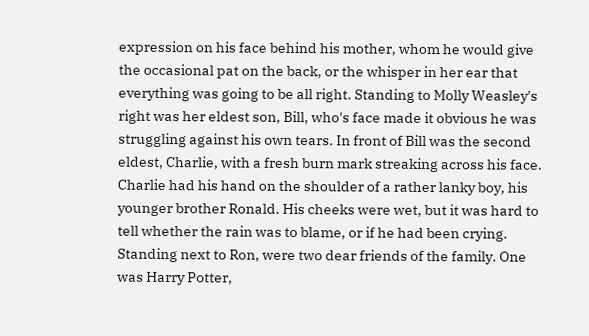expression on his face behind his mother, whom he would give the occasional pat on the back, or the whisper in her ear that everything was going to be all right. Standing to Molly Weasley's right was her eldest son, Bill, who's face made it obvious he was struggling against his own tears. In front of Bill was the second eldest, Charlie, with a fresh burn mark streaking across his face. Charlie had his hand on the shoulder of a rather lanky boy, his younger brother Ronald. His cheeks were wet, but it was hard to tell whether the rain was to blame, or if he had been crying. Standing next to Ron, were two dear friends of the family. One was Harry Potter,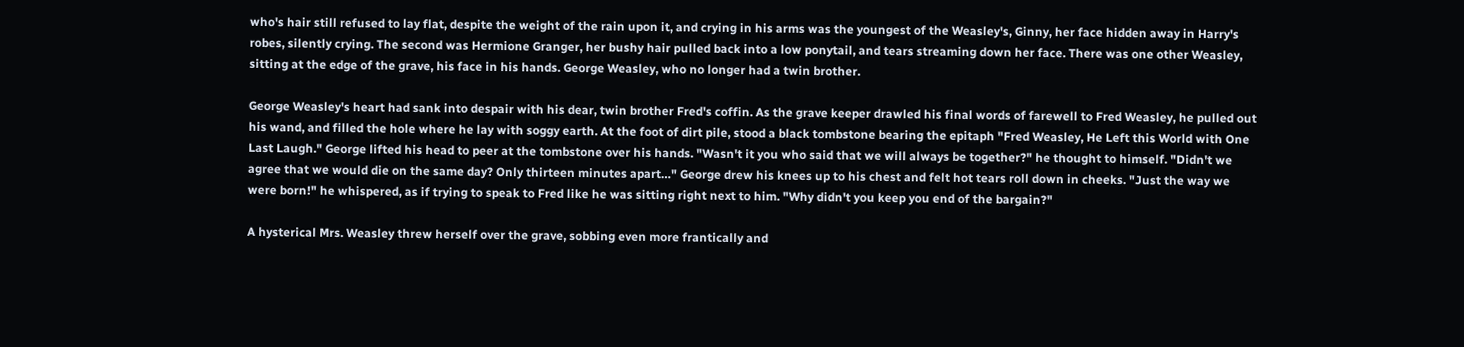who's hair still refused to lay flat, despite the weight of the rain upon it, and crying in his arms was the youngest of the Weasley's, Ginny, her face hidden away in Harry's robes, silently crying. The second was Hermione Granger, her bushy hair pulled back into a low ponytail, and tears streaming down her face. There was one other Weasley, sitting at the edge of the grave, his face in his hands. George Weasley, who no longer had a twin brother.

George Weasley's heart had sank into despair with his dear, twin brother Fred's coffin. As the grave keeper drawled his final words of farewell to Fred Weasley, he pulled out his wand, and filled the hole where he lay with soggy earth. At the foot of dirt pile, stood a black tombstone bearing the epitaph "Fred Weasley, He Left this World with One Last Laugh." George lifted his head to peer at the tombstone over his hands. "Wasn't it you who said that we will always be together?" he thought to himself. "Didn't we agree that we would die on the same day? Only thirteen minutes apart…" George drew his knees up to his chest and felt hot tears roll down in cheeks. "Just the way we were born!" he whispered, as if trying to speak to Fred like he was sitting right next to him. "Why didn't you keep you end of the bargain?"

A hysterical Mrs. Weasley threw herself over the grave, sobbing even more frantically and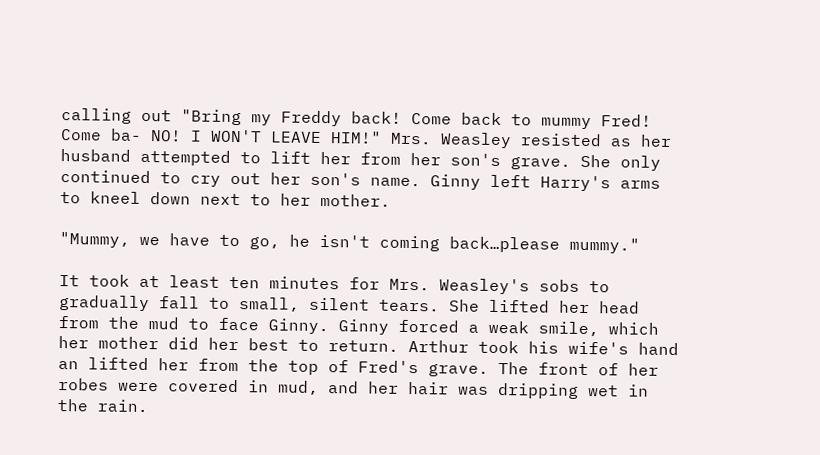calling out "Bring my Freddy back! Come back to mummy Fred! Come ba- NO! I WON'T LEAVE HIM!" Mrs. Weasley resisted as her husband attempted to lift her from her son's grave. She only continued to cry out her son's name. Ginny left Harry's arms to kneel down next to her mother.

"Mummy, we have to go, he isn't coming back…please mummy."

It took at least ten minutes for Mrs. Weasley's sobs to gradually fall to small, silent tears. She lifted her head from the mud to face Ginny. Ginny forced a weak smile, which her mother did her best to return. Arthur took his wife's hand an lifted her from the top of Fred's grave. The front of her robes were covered in mud, and her hair was dripping wet in the rain.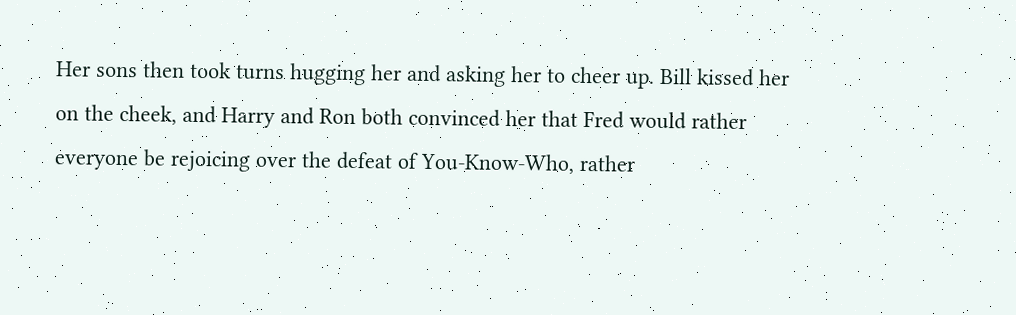Her sons then took turns hugging her and asking her to cheer up. Bill kissed her on the cheek, and Harry and Ron both convinced her that Fred would rather everyone be rejoicing over the defeat of You-Know-Who, rather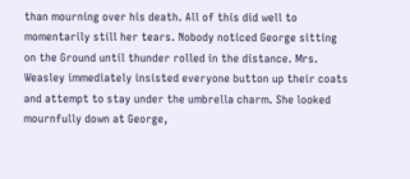than mourning over his death. All of this did well to momentarily still her tears. Nobody noticed George sitting on the Ground until thunder rolled in the distance. Mrs. Weasley immediately insisted everyone button up their coats and attempt to stay under the umbrella charm. She looked mournfully down at George,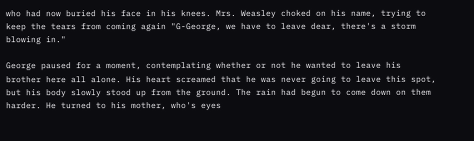who had now buried his face in his knees. Mrs. Weasley choked on his name, trying to keep the tears from coming again "G-George, we have to leave dear, there's a storm blowing in."

George paused for a moment, contemplating whether or not he wanted to leave his brother here all alone. His heart screamed that he was never going to leave this spot, but his body slowly stood up from the ground. The rain had begun to come down on them harder. He turned to his mother, who's eyes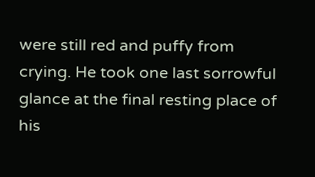were still red and puffy from crying. He took one last sorrowful glance at the final resting place of his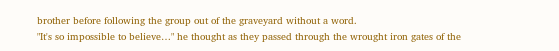brother before following the group out of the graveyard without a word.
"It's so impossible to believe…" he thought as they passed through the wrought iron gates of the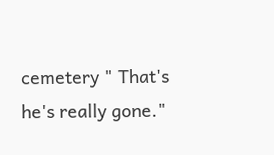cemetery " That's he's really gone."